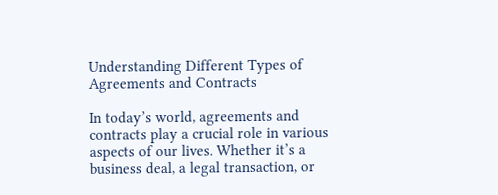Understanding Different Types of Agreements and Contracts

In today’s world, agreements and contracts play a crucial role in various aspects of our lives. Whether it’s a business deal, a legal transaction, or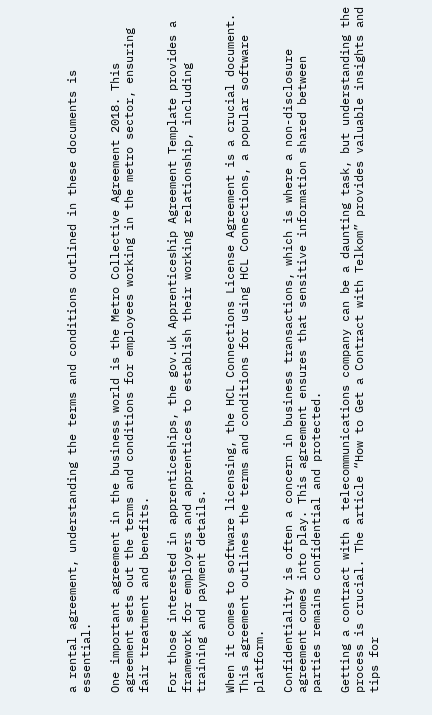a rental agreement, understanding the terms and conditions outlined in these documents is essential.

One important agreement in the business world is the Metro Collective Agreement 2018. This agreement sets out the terms and conditions for employees working in the metro sector, ensuring fair treatment and benefits.

For those interested in apprenticeships, the gov.uk Apprenticeship Agreement Template provides a framework for employers and apprentices to establish their working relationship, including training and payment details.

When it comes to software licensing, the HCL Connections License Agreement is a crucial document. This agreement outlines the terms and conditions for using HCL Connections, a popular software platform.

Confidentiality is often a concern in business transactions, which is where a non-disclosure agreement comes into play. This agreement ensures that sensitive information shared between parties remains confidential and protected.

Getting a contract with a telecommunications company can be a daunting task, but understanding the process is crucial. The article “How to Get a Contract with Telkom” provides valuable insights and tips for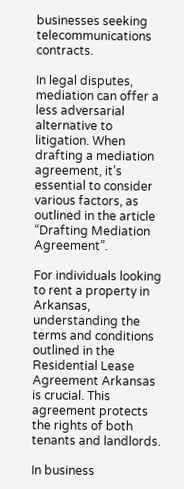businesses seeking telecommunications contracts.

In legal disputes, mediation can offer a less adversarial alternative to litigation. When drafting a mediation agreement, it’s essential to consider various factors, as outlined in the article “Drafting Mediation Agreement”.

For individuals looking to rent a property in Arkansas, understanding the terms and conditions outlined in the Residential Lease Agreement Arkansas is crucial. This agreement protects the rights of both tenants and landlords.

In business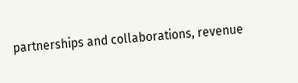partnerships and collaborations, revenue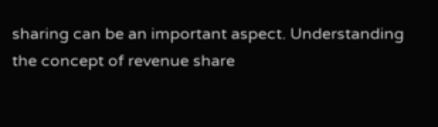sharing can be an important aspect. Understanding the concept of revenue share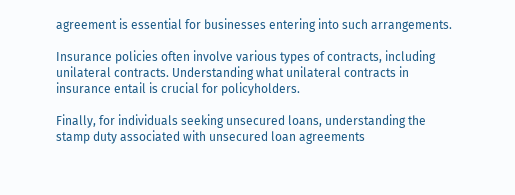agreement is essential for businesses entering into such arrangements.

Insurance policies often involve various types of contracts, including unilateral contracts. Understanding what unilateral contracts in insurance entail is crucial for policyholders.

Finally, for individuals seeking unsecured loans, understanding the stamp duty associated with unsecured loan agreements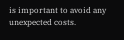is important to avoid any unexpected costs.